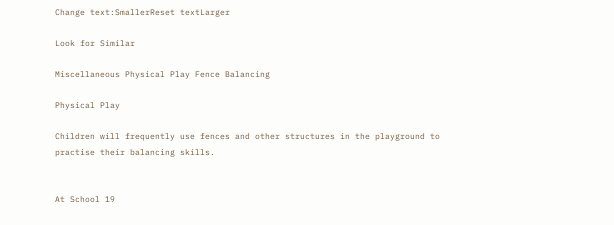Change text:SmallerReset textLarger

Look for Similar

Miscellaneous Physical Play Fence Balancing

Physical Play

Children will frequently use fences and other structures in the playground to practise their balancing skills.


At School 19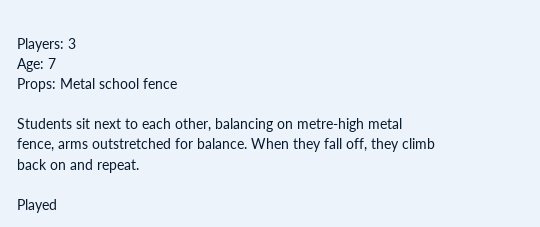Players: 3
Age: 7
Props: Metal school fence

Students sit next to each other, balancing on metre-high metal fence, arms outstretched for balance. When they fall off, they climb back on and repeat.

Played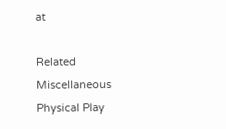at

Related Miscellaneous Physical Play